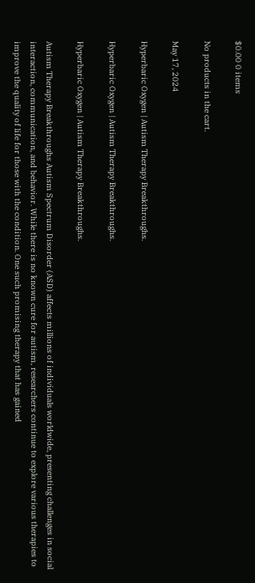$0.00 0 items

No products in the cart.

May 17, 2024

Hyperbaric Oxygen | Autism Therapy Breakthroughs.

Hyperbaric Oxygen | Autism Therapy Breakthroughs.

Hyperbaric Oxygen | Autism Therapy Breakthroughs.

Autism Therapy Breakthroughs Autism Spectrum Disorder (ASD) affects millions of individuals worldwide, presenting challenges in social interaction, communication, and behavior. While there is no known cure for autism, researchers continue to explore various therapies to improve the quality of life for those with the condition. One such promising therapy that has gained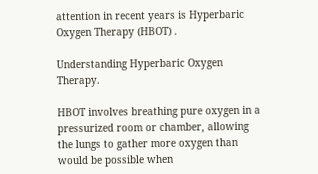attention in recent years is Hyperbaric Oxygen Therapy (HBOT) .

Understanding Hyperbaric Oxygen Therapy.

HBOT involves breathing pure oxygen in a pressurized room or chamber, allowing the lungs to gather more oxygen than would be possible when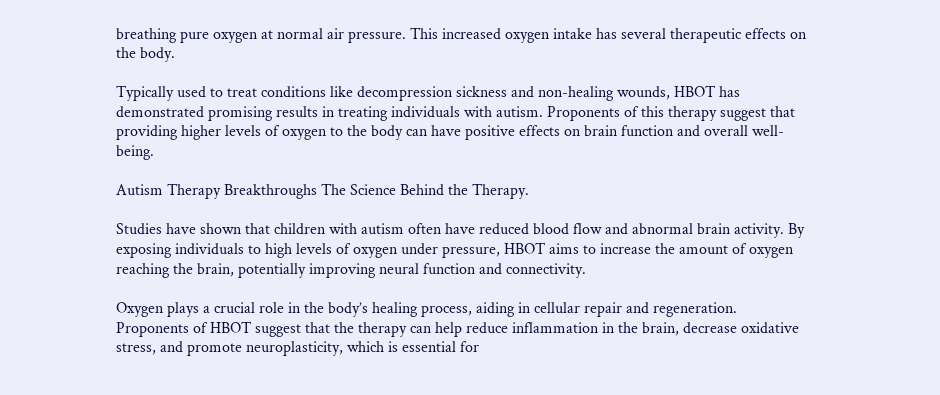breathing pure oxygen at normal air pressure. This increased oxygen intake has several therapeutic effects on the body.

Typically used to treat conditions like decompression sickness and non-healing wounds, HBOT has demonstrated promising results in treating individuals with autism. Proponents of this therapy suggest that providing higher levels of oxygen to the body can have positive effects on brain function and overall well-being.

Autism Therapy Breakthroughs The Science Behind the Therapy.

Studies have shown that children with autism often have reduced blood flow and abnormal brain activity. By exposing individuals to high levels of oxygen under pressure, HBOT aims to increase the amount of oxygen reaching the brain, potentially improving neural function and connectivity.

Oxygen plays a crucial role in the body’s healing process, aiding in cellular repair and regeneration. Proponents of HBOT suggest that the therapy can help reduce inflammation in the brain, decrease oxidative stress, and promote neuroplasticity, which is essential for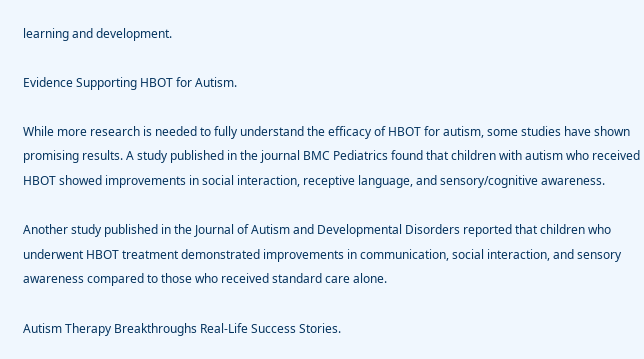learning and development.

Evidence Supporting HBOT for Autism.

While more research is needed to fully understand the efficacy of HBOT for autism, some studies have shown promising results. A study published in the journal BMC Pediatrics found that children with autism who received HBOT showed improvements in social interaction, receptive language, and sensory/cognitive awareness.

Another study published in the Journal of Autism and Developmental Disorders reported that children who underwent HBOT treatment demonstrated improvements in communication, social interaction, and sensory awareness compared to those who received standard care alone.

Autism Therapy Breakthroughs Real-Life Success Stories.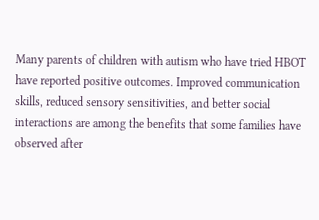Many parents of children with autism who have tried HBOT have reported positive outcomes. Improved communication skills, reduced sensory sensitivities, and better social interactions are among the benefits that some families have observed after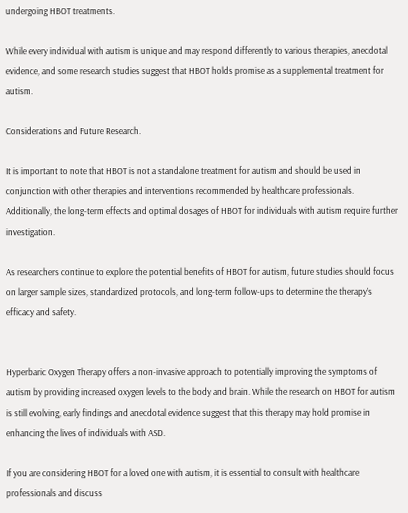undergoing HBOT treatments.

While every individual with autism is unique and may respond differently to various therapies, anecdotal evidence, and some research studies suggest that HBOT holds promise as a supplemental treatment for autism.

Considerations and Future Research.

It is important to note that HBOT is not a standalone treatment for autism and should be used in conjunction with other therapies and interventions recommended by healthcare professionals. Additionally, the long-term effects and optimal dosages of HBOT for individuals with autism require further investigation.

As researchers continue to explore the potential benefits of HBOT for autism, future studies should focus on larger sample sizes, standardized protocols, and long-term follow-ups to determine the therapy’s efficacy and safety.


Hyperbaric Oxygen Therapy offers a non-invasive approach to potentially improving the symptoms of autism by providing increased oxygen levels to the body and brain. While the research on HBOT for autism is still evolving, early findings and anecdotal evidence suggest that this therapy may hold promise in enhancing the lives of individuals with ASD.

If you are considering HBOT for a loved one with autism, it is essential to consult with healthcare professionals and discuss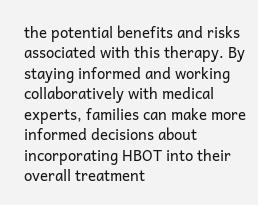the potential benefits and risks associated with this therapy. By staying informed and working collaboratively with medical experts, families can make more informed decisions about incorporating HBOT into their overall treatment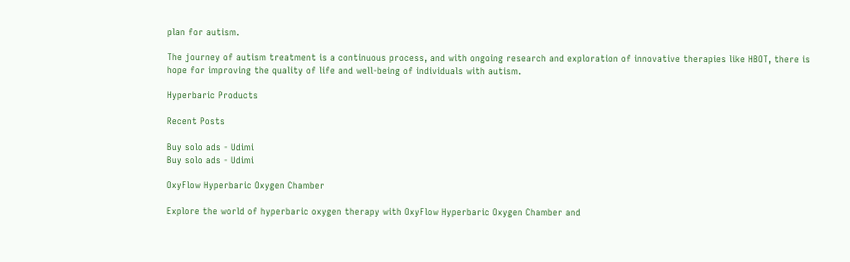plan for autism.

The journey of autism treatment is a continuous process, and with ongoing research and exploration of innovative therapies like HBOT, there is hope for improving the quality of life and well-being of individuals with autism.

Hyperbaric Products

Recent Posts

Buy solo ads - Udimi
Buy solo ads - Udimi

OxyFlow Hyperbaric Oxygen Chamber

Explore the world of hyperbaric oxygen therapy with OxyFlow Hyperbaric Oxygen Chamber and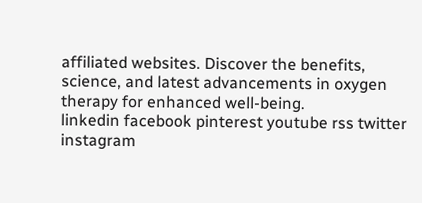affiliated websites. Discover the benefits, science, and latest advancements in oxygen therapy for enhanced well-being.
linkedin facebook pinterest youtube rss twitter instagram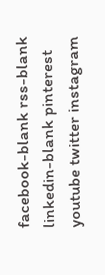facebook-blank rss-blank linkedin-blank pinterest youtube twitter instagram